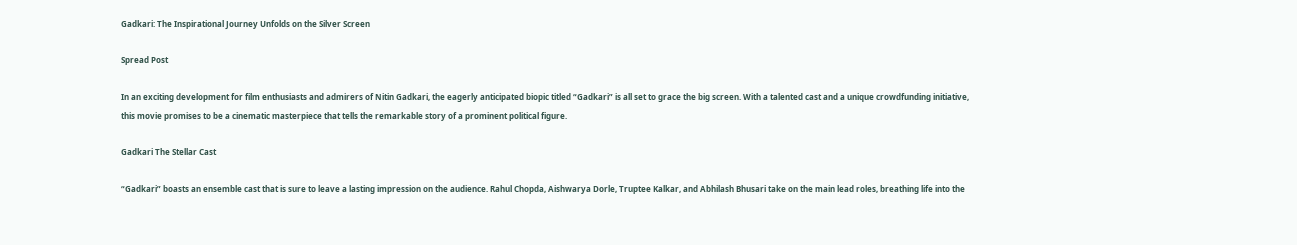Gadkari: The Inspirational Journey Unfolds on the Silver Screen

Spread Post

In an exciting development for film enthusiasts and admirers of Nitin Gadkari, the eagerly anticipated biopic titled “Gadkari” is all set to grace the big screen. With a talented cast and a unique crowdfunding initiative, this movie promises to be a cinematic masterpiece that tells the remarkable story of a prominent political figure.

Gadkari The Stellar Cast

“Gadkari” boasts an ensemble cast that is sure to leave a lasting impression on the audience. Rahul Chopda, Aishwarya Dorle, Truptee Kalkar, and Abhilash Bhusari take on the main lead roles, breathing life into the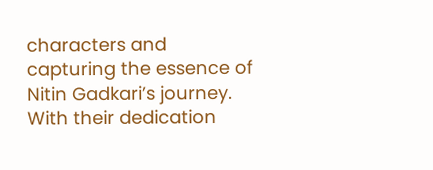characters and capturing the essence of Nitin Gadkari’s journey. With their dedication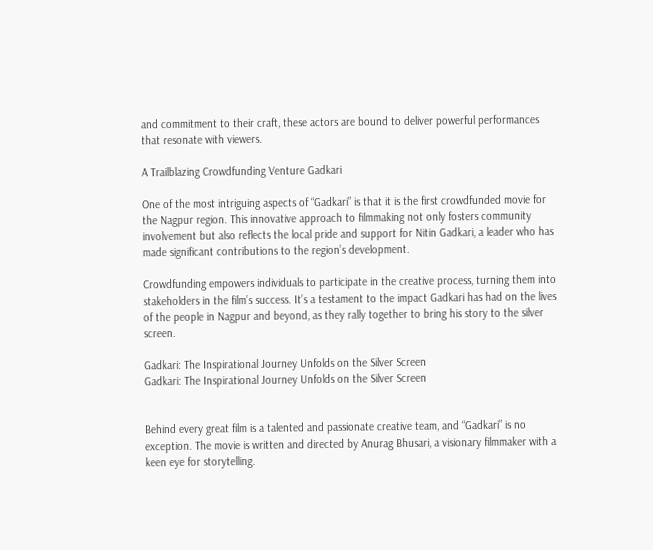and commitment to their craft, these actors are bound to deliver powerful performances that resonate with viewers.

A Trailblazing Crowdfunding Venture Gadkari

One of the most intriguing aspects of “Gadkari” is that it is the first crowdfunded movie for the Nagpur region. This innovative approach to filmmaking not only fosters community involvement but also reflects the local pride and support for Nitin Gadkari, a leader who has made significant contributions to the region’s development.

Crowdfunding empowers individuals to participate in the creative process, turning them into stakeholders in the film’s success. It’s a testament to the impact Gadkari has had on the lives of the people in Nagpur and beyond, as they rally together to bring his story to the silver screen.

Gadkari: The Inspirational Journey Unfolds on the Silver Screen
Gadkari: The Inspirational Journey Unfolds on the Silver Screen


Behind every great film is a talented and passionate creative team, and “Gadkari” is no exception. The movie is written and directed by Anurag Bhusari, a visionary filmmaker with a keen eye for storytelling.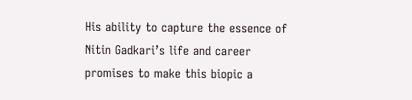His ability to capture the essence of Nitin Gadkari’s life and career promises to make this biopic a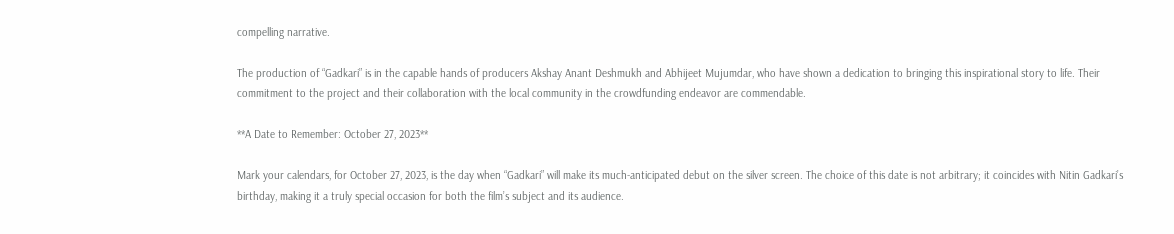compelling narrative.

The production of “Gadkari” is in the capable hands of producers Akshay Anant Deshmukh and Abhijeet Mujumdar, who have shown a dedication to bringing this inspirational story to life. Their commitment to the project and their collaboration with the local community in the crowdfunding endeavor are commendable.

**A Date to Remember: October 27, 2023**

Mark your calendars, for October 27, 2023, is the day when “Gadkari” will make its much-anticipated debut on the silver screen. The choice of this date is not arbitrary; it coincides with Nitin Gadkari’s birthday, making it a truly special occasion for both the film’s subject and its audience.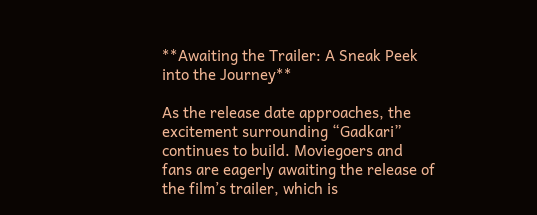**Awaiting the Trailer: A Sneak Peek into the Journey**

As the release date approaches, the excitement surrounding “Gadkari” continues to build. Moviegoers and fans are eagerly awaiting the release of the film’s trailer, which is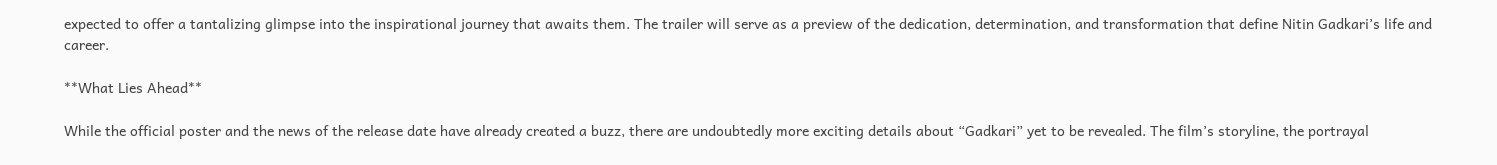expected to offer a tantalizing glimpse into the inspirational journey that awaits them. The trailer will serve as a preview of the dedication, determination, and transformation that define Nitin Gadkari’s life and career.

**What Lies Ahead**

While the official poster and the news of the release date have already created a buzz, there are undoubtedly more exciting details about “Gadkari” yet to be revealed. The film’s storyline, the portrayal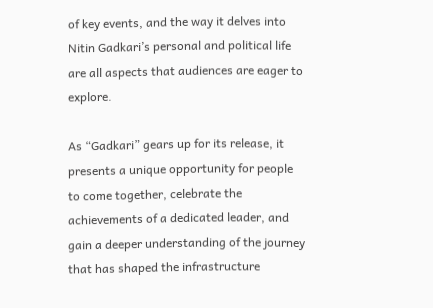of key events, and the way it delves into Nitin Gadkari’s personal and political life are all aspects that audiences are eager to explore.

As “Gadkari” gears up for its release, it presents a unique opportunity for people to come together, celebrate the achievements of a dedicated leader, and gain a deeper understanding of the journey that has shaped the infrastructure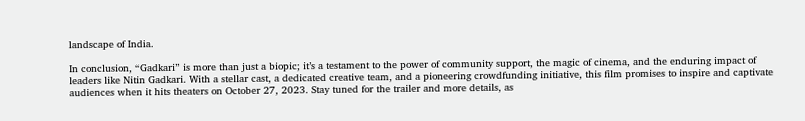landscape of India.

In conclusion, “Gadkari” is more than just a biopic; it’s a testament to the power of community support, the magic of cinema, and the enduring impact of leaders like Nitin Gadkari. With a stellar cast, a dedicated creative team, and a pioneering crowdfunding initiative, this film promises to inspire and captivate audiences when it hits theaters on October 27, 2023. Stay tuned for the trailer and more details, as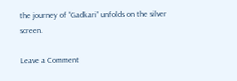the journey of “Gadkari” unfolds on the silver screen.

Leave a Comment